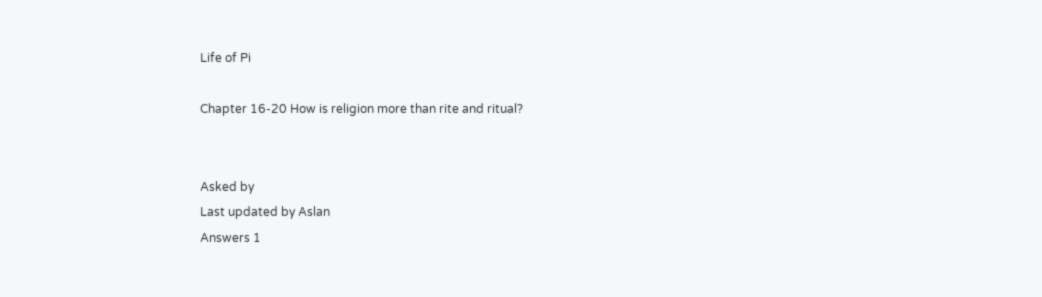Life of Pi

Chapter 16-20 How is religion more than rite and ritual?


Asked by
Last updated by Aslan
Answers 1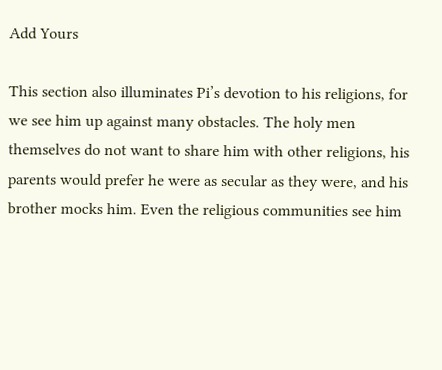Add Yours

This section also illuminates Pi’s devotion to his religions, for we see him up against many obstacles. The holy men themselves do not want to share him with other religions, his parents would prefer he were as secular as they were, and his brother mocks him. Even the religious communities see him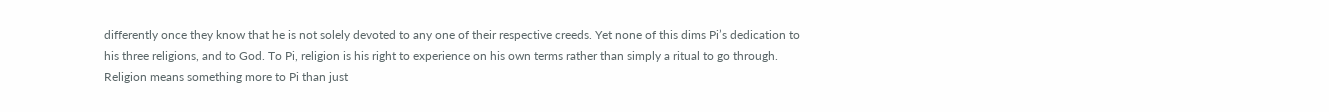differently once they know that he is not solely devoted to any one of their respective creeds. Yet none of this dims Pi’s dedication to his three religions, and to God. To Pi, religion is his right to experience on his own terms rather than simply a ritual to go through. Religion means something more to Pi than just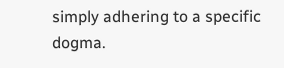simply adhering to a specific dogma.